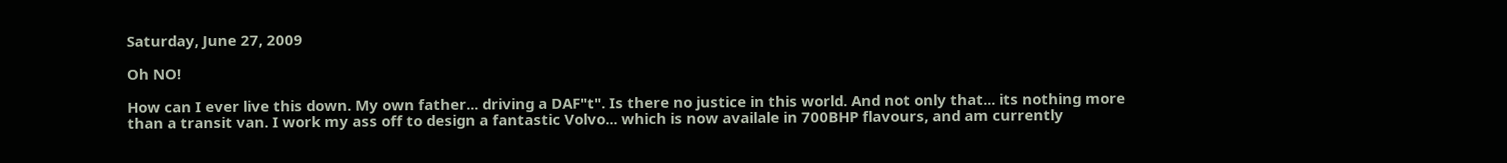Saturday, June 27, 2009

Oh NO!

How can I ever live this down. My own father... driving a DAF"t". Is there no justice in this world. And not only that... its nothing more than a transit van. I work my ass off to design a fantastic Volvo... which is now availale in 700BHP flavours, and am currently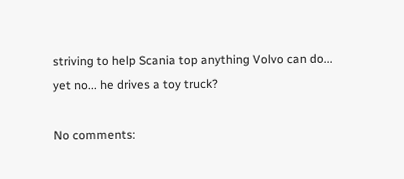striving to help Scania top anything Volvo can do... yet no... he drives a toy truck?

No comments: